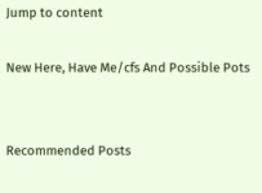Jump to content

New Here, Have Me/cfs And Possible Pots


Recommended Posts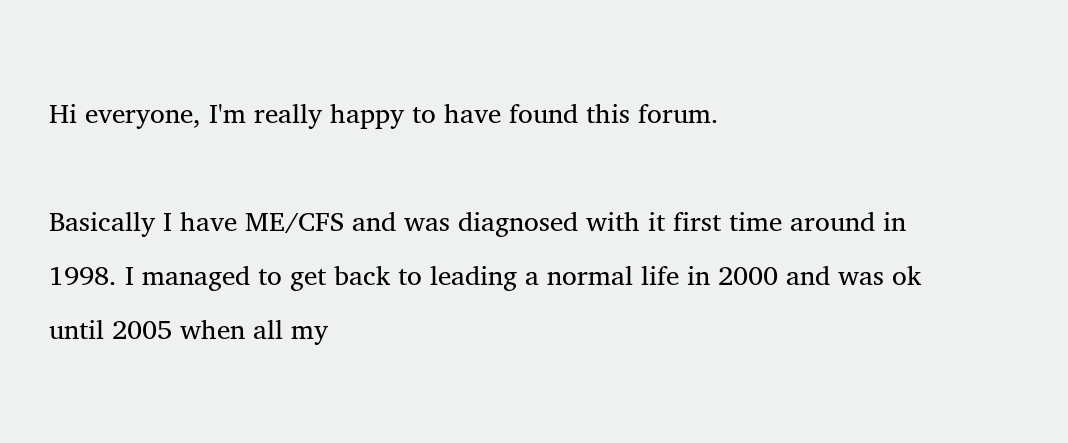Hi everyone, I'm really happy to have found this forum.

Basically I have ME/CFS and was diagnosed with it first time around in 1998. I managed to get back to leading a normal life in 2000 and was ok until 2005 when all my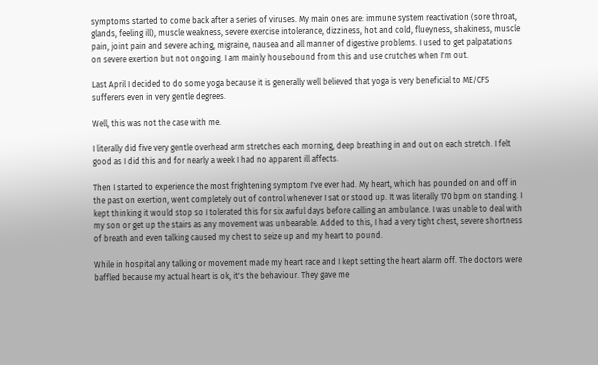symptoms started to come back after a series of viruses. My main ones are: immune system reactivation (sore throat, glands, feeling ill), muscle weakness, severe exercise intolerance, dizziness, hot and cold, flueyness, shakiness, muscle pain, joint pain and severe aching, migraine, nausea and all manner of digestive problems. I used to get palpatations on severe exertion but not ongoing. I am mainly housebound from this and use crutches when I'm out.

Last April I decided to do some yoga because it is generally well believed that yoga is very beneficial to ME/CFS sufferers even in very gentle degrees.

Well, this was not the case with me.

I literally did five very gentle overhead arm stretches each morning, deep breathing in and out on each stretch. I felt good as I did this and for nearly a week I had no apparent ill affects.

Then I started to experience the most frightening symptom I've ever had. My heart, which has pounded on and off in the past on exertion, went completely out of control whenever I sat or stood up. It was literally 170 bpm on standing. I kept thinking it would stop so I tolerated this for six awful days before calling an ambulance. I was unable to deal with my son or get up the stairs as any movement was unbearable. Added to this, I had a very tight chest, severe shortness of breath and even talking caused my chest to seize up and my heart to pound.

While in hospital any talking or movement made my heart race and I kept setting the heart alarm off. The doctors were baffled because my actual heart is ok, it's the behaviour. They gave me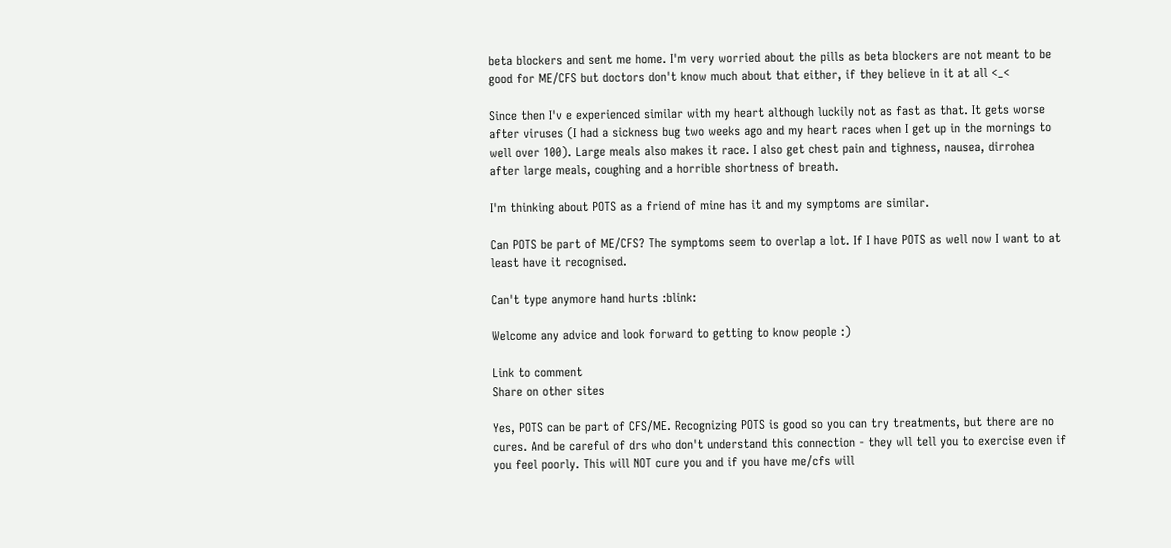beta blockers and sent me home. I'm very worried about the pills as beta blockers are not meant to be good for ME/CFS but doctors don't know much about that either, if they believe in it at all <_<

Since then I'v e experienced similar with my heart although luckily not as fast as that. It gets worse after viruses (I had a sickness bug two weeks ago and my heart races when I get up in the mornings to well over 100). Large meals also makes it race. I also get chest pain and tighness, nausea, dirrohea after large meals, coughing and a horrible shortness of breath.

I'm thinking about POTS as a friend of mine has it and my symptoms are similar.

Can POTS be part of ME/CFS? The symptoms seem to overlap a lot. If I have POTS as well now I want to at least have it recognised.

Can't type anymore hand hurts :blink:

Welcome any advice and look forward to getting to know people :)

Link to comment
Share on other sites

Yes, POTS can be part of CFS/ME. Recognizing POTS is good so you can try treatments, but there are no cures. And be careful of drs who don't understand this connection - they wll tell you to exercise even if you feel poorly. This will NOT cure you and if you have me/cfs will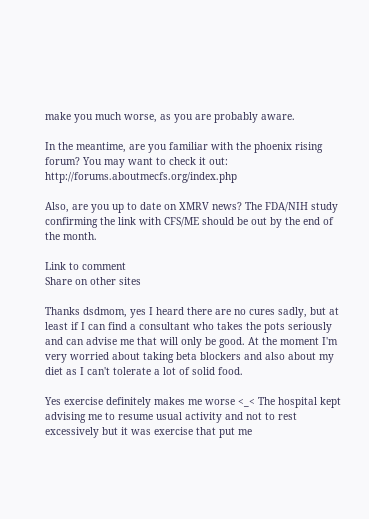make you much worse, as you are probably aware.

In the meantime, are you familiar with the phoenix rising forum? You may want to check it out: http://forums.aboutmecfs.org/index.php

Also, are you up to date on XMRV news? The FDA/NIH study confirming the link with CFS/ME should be out by the end of the month.

Link to comment
Share on other sites

Thanks dsdmom, yes I heard there are no cures sadly, but at least if I can find a consultant who takes the pots seriously and can advise me that will only be good. At the moment I'm very worried about taking beta blockers and also about my diet as I can't tolerate a lot of solid food.

Yes exercise definitely makes me worse <_< The hospital kept advising me to resume usual activity and not to rest excessively but it was exercise that put me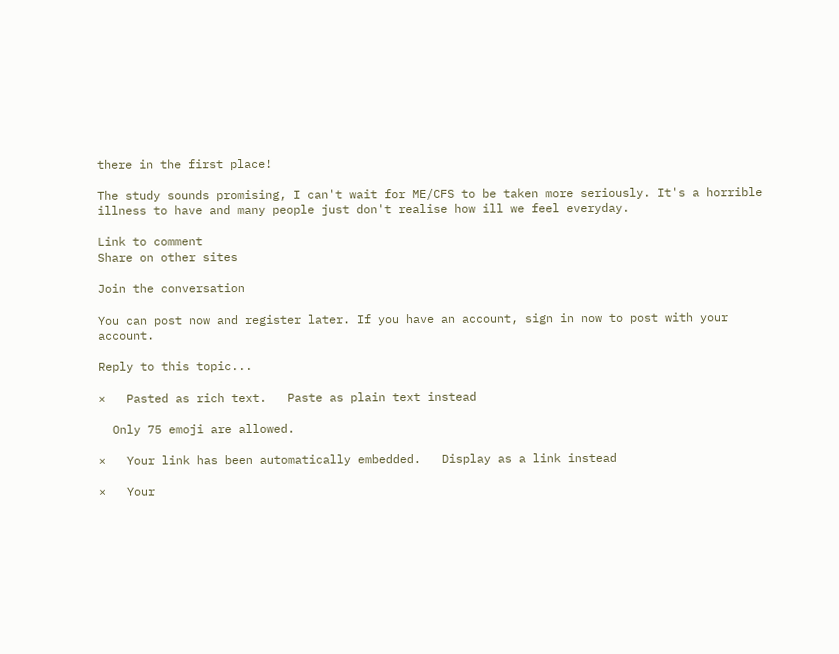there in the first place!

The study sounds promising, I can't wait for ME/CFS to be taken more seriously. It's a horrible illness to have and many people just don't realise how ill we feel everyday.

Link to comment
Share on other sites

Join the conversation

You can post now and register later. If you have an account, sign in now to post with your account.

Reply to this topic...

×   Pasted as rich text.   Paste as plain text instead

  Only 75 emoji are allowed.

×   Your link has been automatically embedded.   Display as a link instead

×   Your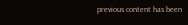previous content has been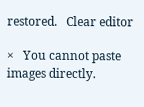restored.   Clear editor

×   You cannot paste images directly.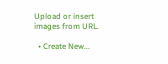Upload or insert images from URL.

  • Create New...